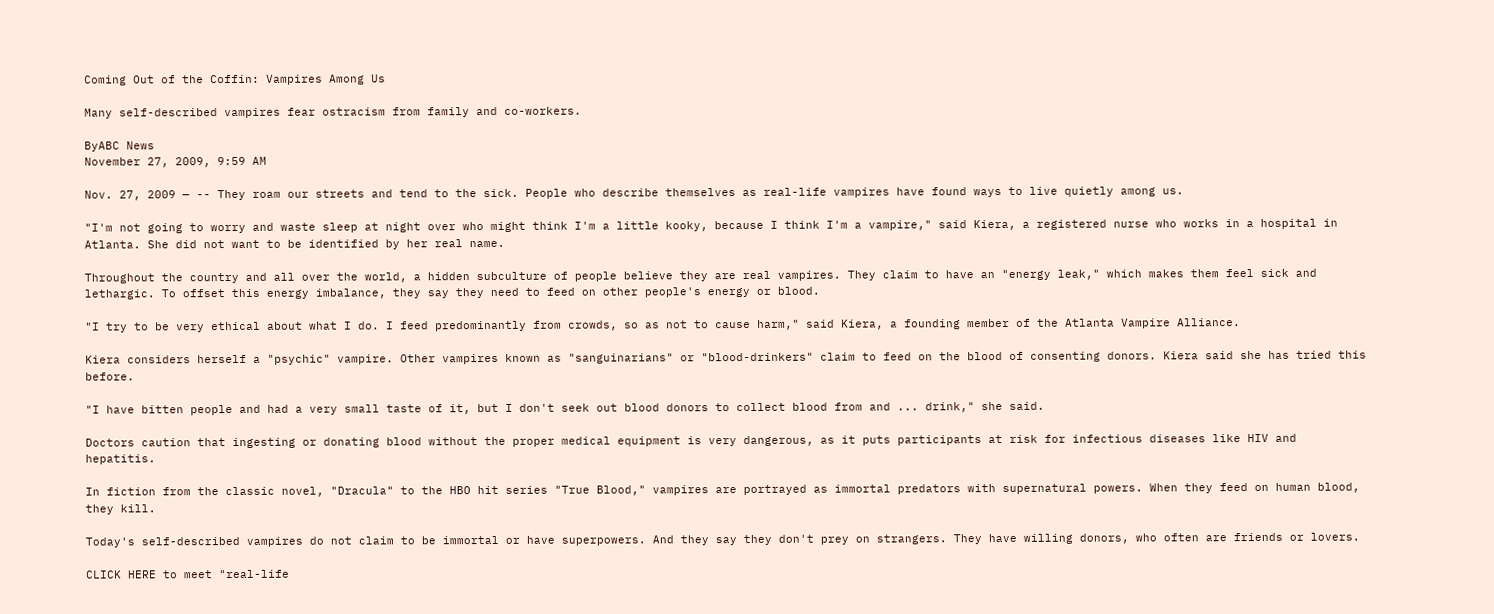Coming Out of the Coffin: Vampires Among Us

Many self-described vampires fear ostracism from family and co-workers.

ByABC News
November 27, 2009, 9:59 AM

Nov. 27, 2009 — -- They roam our streets and tend to the sick. People who describe themselves as real-life vampires have found ways to live quietly among us.

"I'm not going to worry and waste sleep at night over who might think I'm a little kooky, because I think I'm a vampire," said Kiera, a registered nurse who works in a hospital in Atlanta. She did not want to be identified by her real name.

Throughout the country and all over the world, a hidden subculture of people believe they are real vampires. They claim to have an "energy leak," which makes them feel sick and lethargic. To offset this energy imbalance, they say they need to feed on other people's energy or blood.

"I try to be very ethical about what I do. I feed predominantly from crowds, so as not to cause harm," said Kiera, a founding member of the Atlanta Vampire Alliance.

Kiera considers herself a "psychic" vampire. Other vampires known as "sanguinarians" or "blood-drinkers" claim to feed on the blood of consenting donors. Kiera said she has tried this before.

"I have bitten people and had a very small taste of it, but I don't seek out blood donors to collect blood from and ... drink," she said.

Doctors caution that ingesting or donating blood without the proper medical equipment is very dangerous, as it puts participants at risk for infectious diseases like HIV and hepatitis.

In fiction from the classic novel, "Dracula" to the HBO hit series "True Blood," vampires are portrayed as immortal predators with supernatural powers. When they feed on human blood, they kill.

Today's self-described vampires do not claim to be immortal or have superpowers. And they say they don't prey on strangers. They have willing donors, who often are friends or lovers.

CLICK HERE to meet "real-life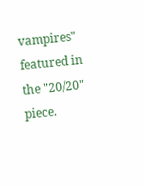vampires" featured in the "20/20" piece.